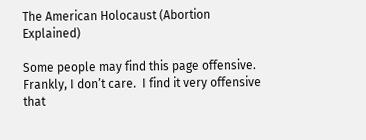The American Holocaust (Abortion Explained)

Some people may find this page offensive. Frankly, I don’t care.  I find it very offensive that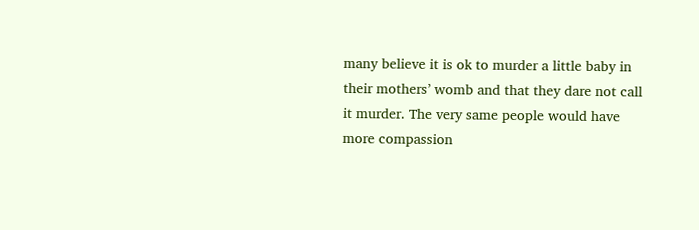many believe it is ok to murder a little baby in their mothers’ womb and that they dare not call it murder. The very same people would have more compassion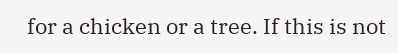for a chicken or a tree. If this is not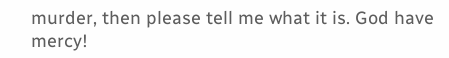murder, then please tell me what it is. God have mercy!